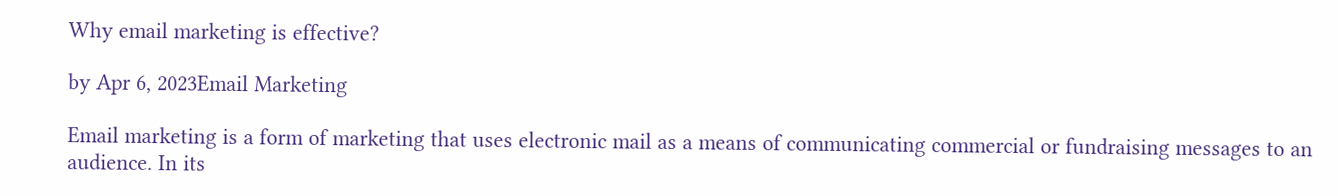Why email marketing is effective?

by Apr 6, 2023Email Marketing

Email marketing is a form of marketing that uses electronic mail as a means of communicating commercial or fundraising messages to an audience. In its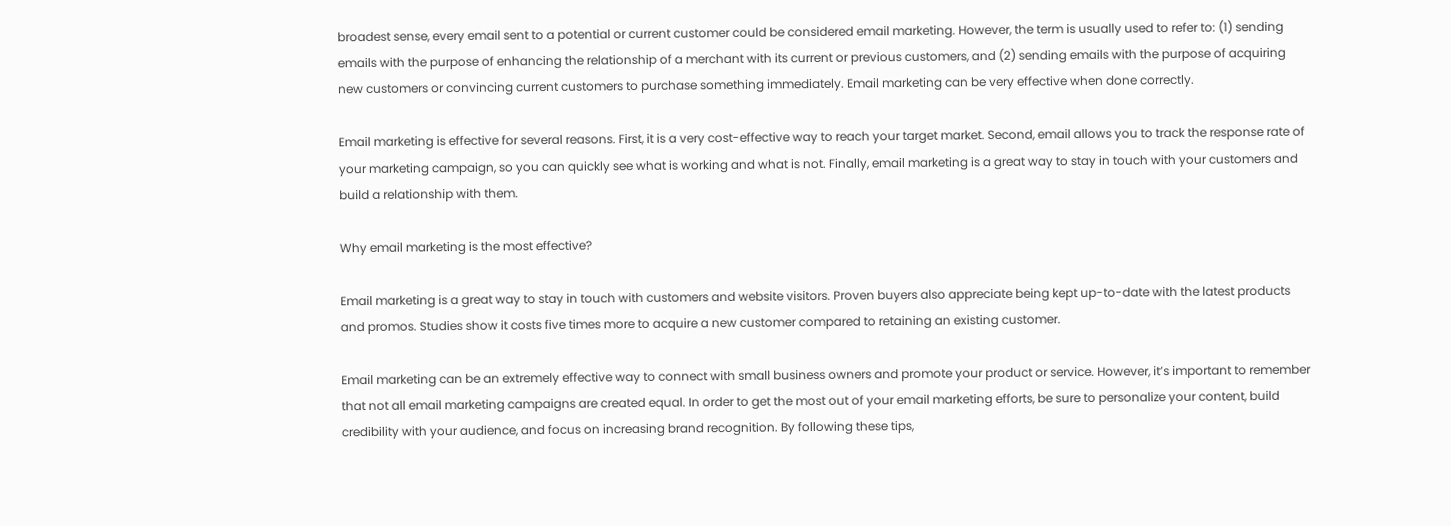broadest sense, every email sent to a potential or current customer could be considered email marketing. However, the term is usually used to refer to: (1) sending emails with the purpose of enhancing the relationship of a merchant with its current or previous customers, and (2) sending emails with the purpose of acquiring new customers or convincing current customers to purchase something immediately. Email marketing can be very effective when done correctly.

Email marketing is effective for several reasons. First, it is a very cost-effective way to reach your target market. Second, email allows you to track the response rate of your marketing campaign, so you can quickly see what is working and what is not. Finally, email marketing is a great way to stay in touch with your customers and build a relationship with them.

Why email marketing is the most effective?

Email marketing is a great way to stay in touch with customers and website visitors. Proven buyers also appreciate being kept up-to-date with the latest products and promos. Studies show it costs five times more to acquire a new customer compared to retaining an existing customer.

Email marketing can be an extremely effective way to connect with small business owners and promote your product or service. However, it’s important to remember that not all email marketing campaigns are created equal. In order to get the most out of your email marketing efforts, be sure to personalize your content, build credibility with your audience, and focus on increasing brand recognition. By following these tips,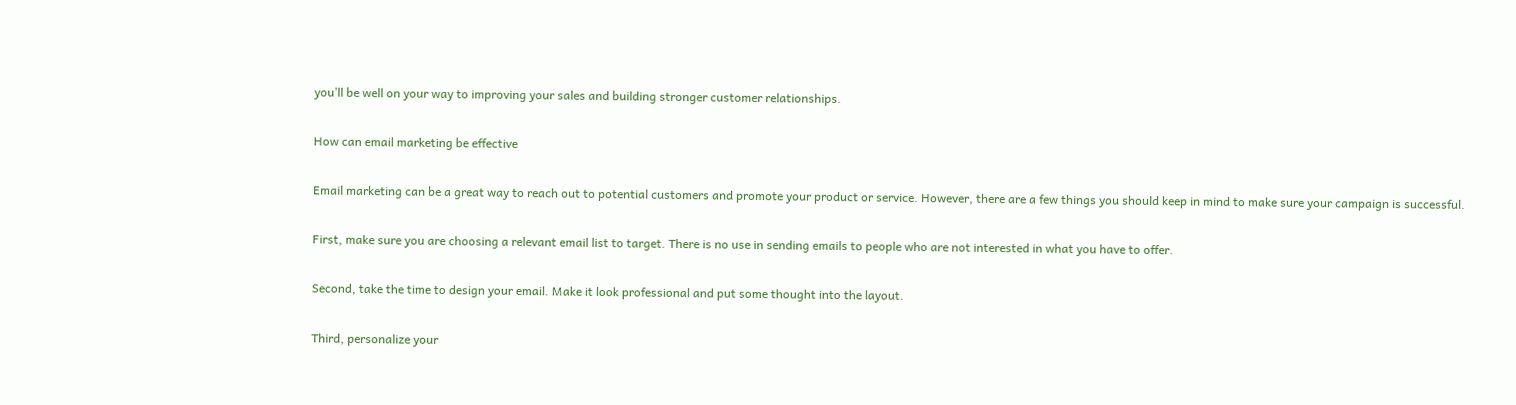you’ll be well on your way to improving your sales and building stronger customer relationships.

How can email marketing be effective

Email marketing can be a great way to reach out to potential customers and promote your product or service. However, there are a few things you should keep in mind to make sure your campaign is successful.

First, make sure you are choosing a relevant email list to target. There is no use in sending emails to people who are not interested in what you have to offer.

Second, take the time to design your email. Make it look professional and put some thought into the layout.

Third, personalize your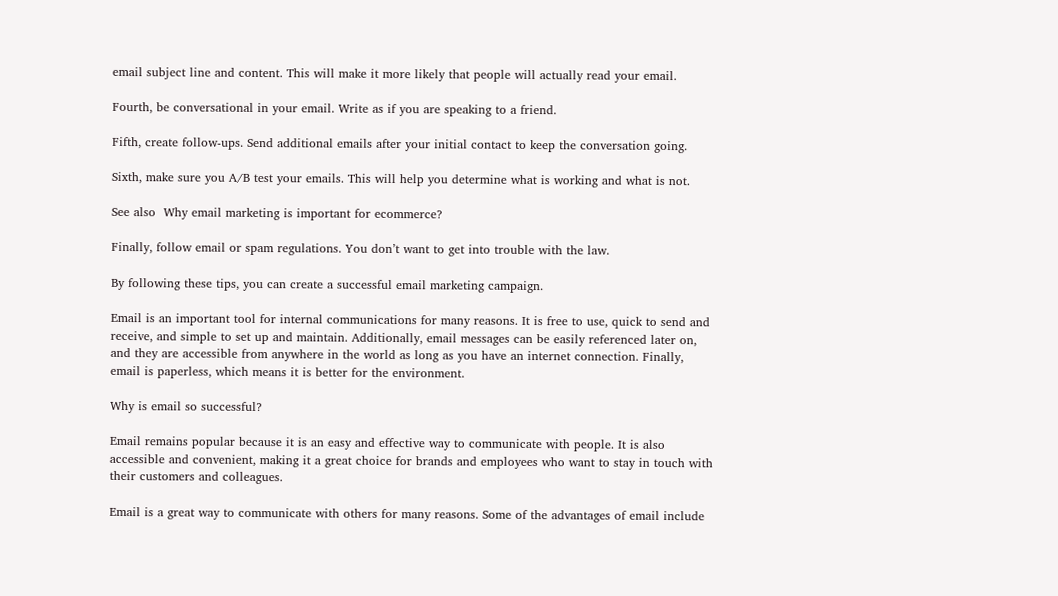email subject line and content. This will make it more likely that people will actually read your email.

Fourth, be conversational in your email. Write as if you are speaking to a friend.

Fifth, create follow-ups. Send additional emails after your initial contact to keep the conversation going.

Sixth, make sure you A/B test your emails. This will help you determine what is working and what is not.

See also  Why email marketing is important for ecommerce?

Finally, follow email or spam regulations. You don’t want to get into trouble with the law.

By following these tips, you can create a successful email marketing campaign.

Email is an important tool for internal communications for many reasons. It is free to use, quick to send and receive, and simple to set up and maintain. Additionally, email messages can be easily referenced later on, and they are accessible from anywhere in the world as long as you have an internet connection. Finally, email is paperless, which means it is better for the environment.

Why is email so successful?

Email remains popular because it is an easy and effective way to communicate with people. It is also accessible and convenient, making it a great choice for brands and employees who want to stay in touch with their customers and colleagues.

Email is a great way to communicate with others for many reasons. Some of the advantages of email include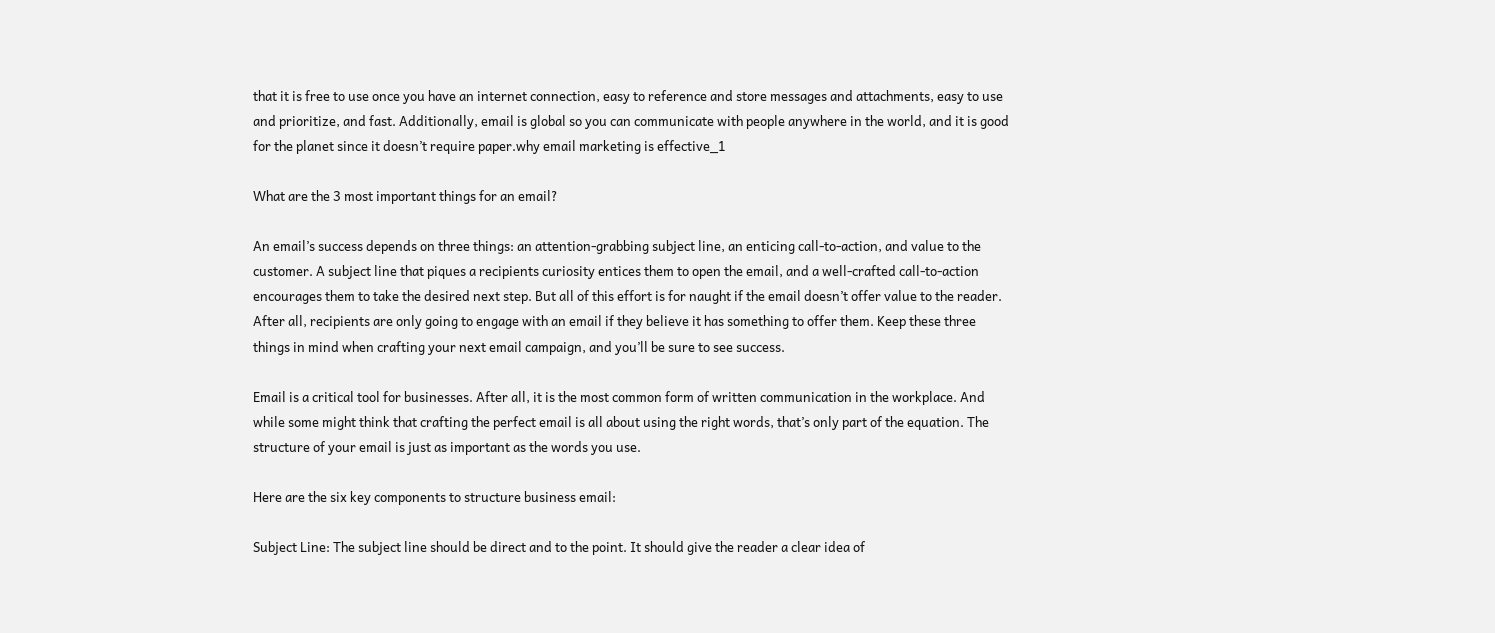that it is free to use once you have an internet connection, easy to reference and store messages and attachments, easy to use and prioritize, and fast. Additionally, email is global so you can communicate with people anywhere in the world, and it is good for the planet since it doesn’t require paper.why email marketing is effective_1

What are the 3 most important things for an email?

An email’s success depends on three things: an attention-grabbing subject line, an enticing call-to-action, and value to the customer. A subject line that piques a recipients curiosity entices them to open the email, and a well-crafted call-to-action encourages them to take the desired next step. But all of this effort is for naught if the email doesn’t offer value to the reader. After all, recipients are only going to engage with an email if they believe it has something to offer them. Keep these three things in mind when crafting your next email campaign, and you’ll be sure to see success.

Email is a critical tool for businesses. After all, it is the most common form of written communication in the workplace. And while some might think that crafting the perfect email is all about using the right words, that’s only part of the equation. The structure of your email is just as important as the words you use.

Here are the six key components to structure business email:

Subject Line: The subject line should be direct and to the point. It should give the reader a clear idea of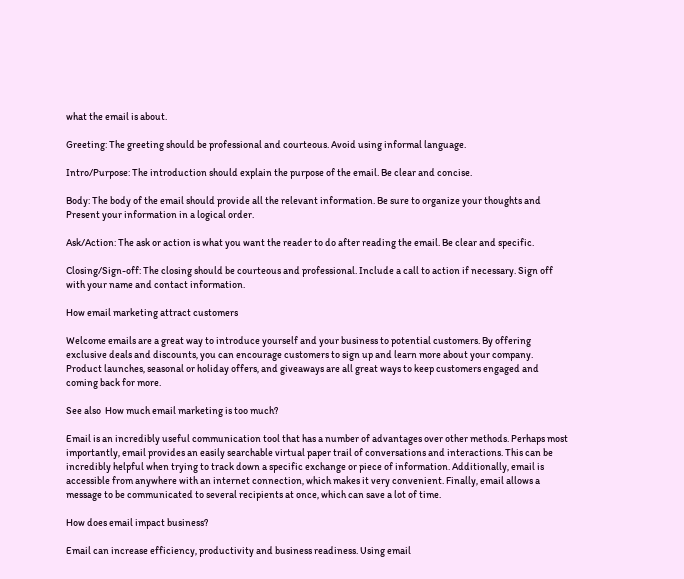what the email is about.

Greeting: The greeting should be professional and courteous. Avoid using informal language.

Intro/Purpose: The introduction should explain the purpose of the email. Be clear and concise.

Body: The body of the email should provide all the relevant information. Be sure to organize your thoughts and Present your information in a logical order.

Ask/Action: The ask or action is what you want the reader to do after reading the email. Be clear and specific.

Closing/Sign-off: The closing should be courteous and professional. Include a call to action if necessary. Sign off with your name and contact information.

How email marketing attract customers

Welcome emails are a great way to introduce yourself and your business to potential customers. By offering exclusive deals and discounts, you can encourage customers to sign up and learn more about your company. Product launches, seasonal or holiday offers, and giveaways are all great ways to keep customers engaged and coming back for more.

See also  How much email marketing is too much?

Email is an incredibly useful communication tool that has a number of advantages over other methods. Perhaps most importantly, email provides an easily searchable virtual paper trail of conversations and interactions. This can be incredibly helpful when trying to track down a specific exchange or piece of information. Additionally, email is accessible from anywhere with an internet connection, which makes it very convenient. Finally, email allows a message to be communicated to several recipients at once, which can save a lot of time.

How does email impact business?

Email can increase efficiency, productivity and business readiness. Using email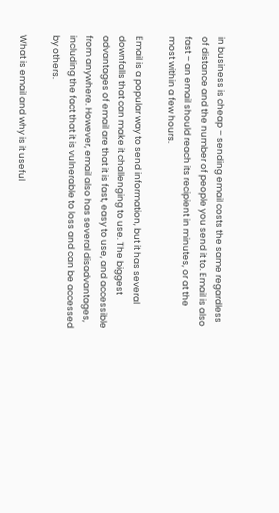in business is cheap – sending email costs the same regardless of distance and the number of people you send it to. Email is also fast – an email should reach its recipient in minutes, or at the most within a few hours.

Email is a popular way to send information, but it has several downfalls that can make it challenging to use. The biggest advantages of email are that it is fast, easy to use, and accessible from anywhere. However, email also has several disadvantages, including the fact that it is vulnerable to loss and can be accessed by others.

What is email and why is it useful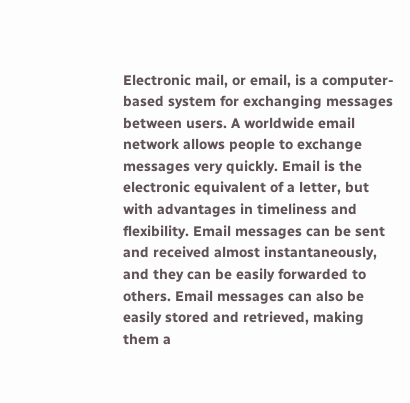Electronic mail, or email, is a computer-based system for exchanging messages between users. A worldwide email network allows people to exchange messages very quickly. Email is the electronic equivalent of a letter, but with advantages in timeliness and flexibility. Email messages can be sent and received almost instantaneously, and they can be easily forwarded to others. Email messages can also be easily stored and retrieved, making them a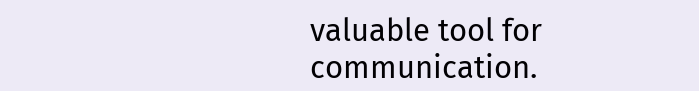valuable tool for communication.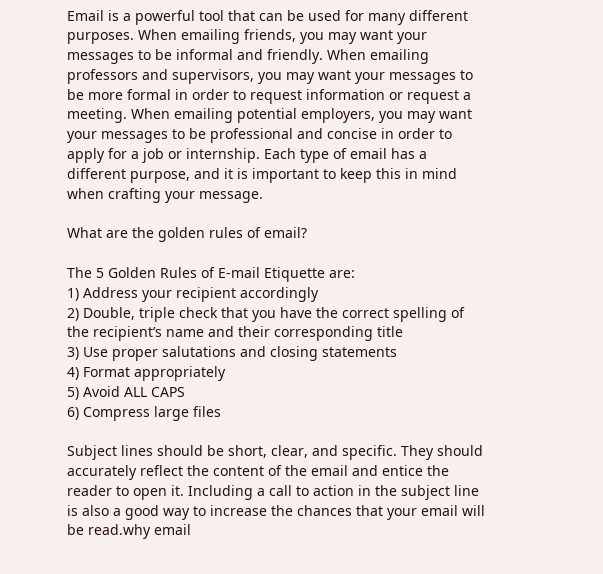Email is a powerful tool that can be used for many different purposes. When emailing friends, you may want your messages to be informal and friendly. When emailing professors and supervisors, you may want your messages to be more formal in order to request information or request a meeting. When emailing potential employers, you may want your messages to be professional and concise in order to apply for a job or internship. Each type of email has a different purpose, and it is important to keep this in mind when crafting your message.

What are the golden rules of email?

The 5 Golden Rules of E-mail Etiquette are:
1) Address your recipient accordingly
2) Double, triple check that you have the correct spelling of the recipient’s name and their corresponding title
3) Use proper salutations and closing statements
4) Format appropriately
5) Avoid ALL CAPS
6) Compress large files

Subject lines should be short, clear, and specific. They should accurately reflect the content of the email and entice the reader to open it. Including a call to action in the subject line is also a good way to increase the chances that your email will be read.why email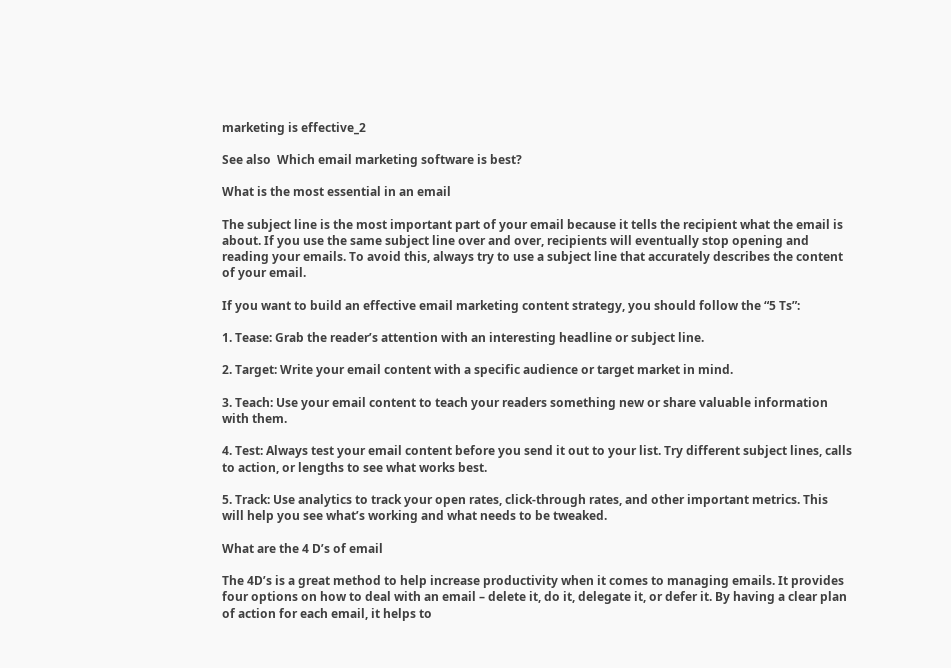marketing is effective_2

See also  Which email marketing software is best?

What is the most essential in an email

The subject line is the most important part of your email because it tells the recipient what the email is about. If you use the same subject line over and over, recipients will eventually stop opening and reading your emails. To avoid this, always try to use a subject line that accurately describes the content of your email.

If you want to build an effective email marketing content strategy, you should follow the “5 Ts”:

1. Tease: Grab the reader’s attention with an interesting headline or subject line.

2. Target: Write your email content with a specific audience or target market in mind.

3. Teach: Use your email content to teach your readers something new or share valuable information with them.

4. Test: Always test your email content before you send it out to your list. Try different subject lines, calls to action, or lengths to see what works best.

5. Track: Use analytics to track your open rates, click-through rates, and other important metrics. This will help you see what’s working and what needs to be tweaked.

What are the 4 D’s of email

The 4D’s is a great method to help increase productivity when it comes to managing emails. It provides four options on how to deal with an email – delete it, do it, delegate it, or defer it. By having a clear plan of action for each email, it helps to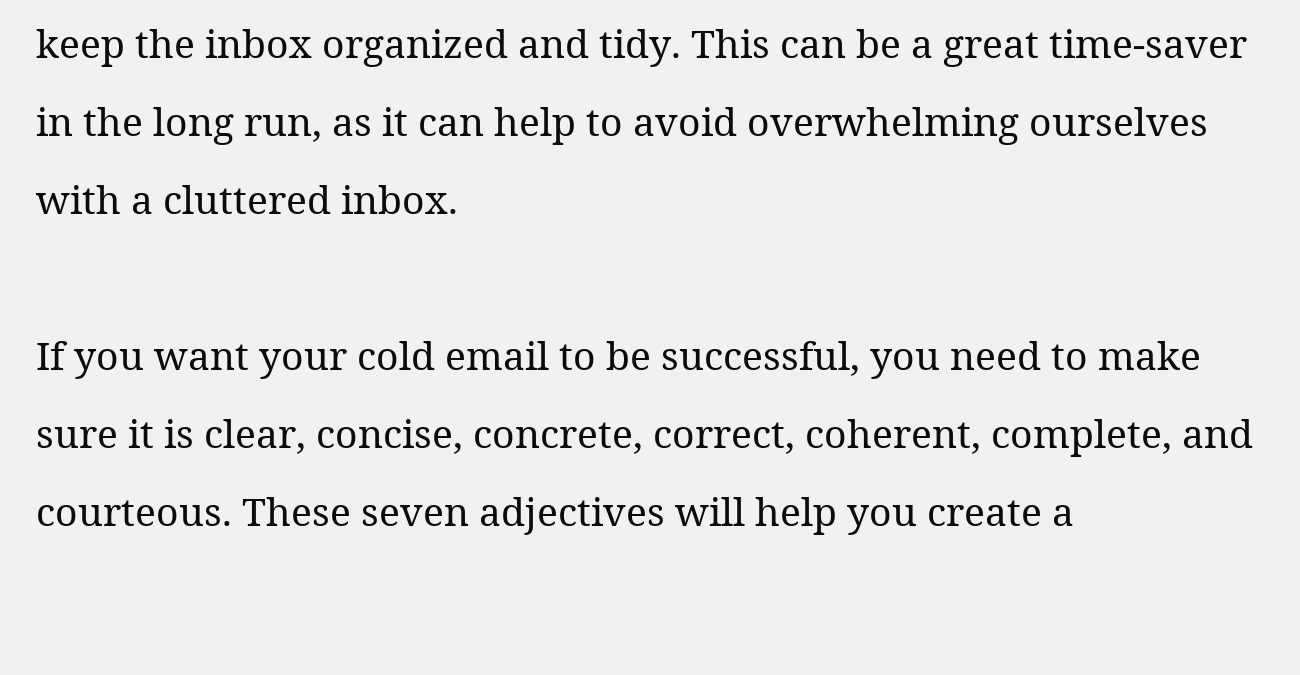keep the inbox organized and tidy. This can be a great time-saver in the long run, as it can help to avoid overwhelming ourselves with a cluttered inbox.

If you want your cold email to be successful, you need to make sure it is clear, concise, concrete, correct, coherent, complete, and courteous. These seven adjectives will help you create a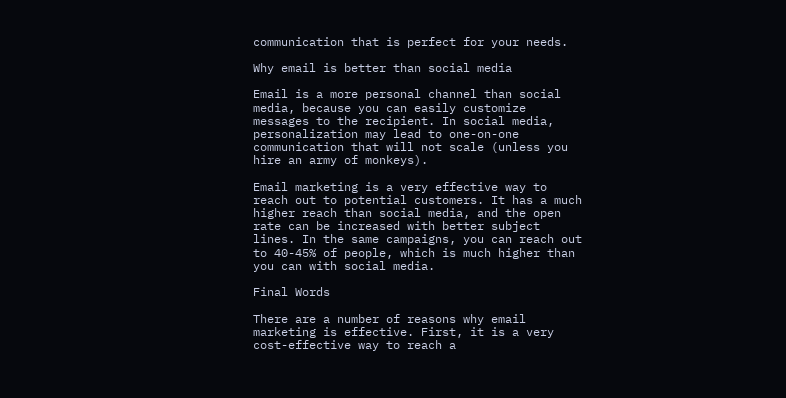communication that is perfect for your needs.

Why email is better than social media

Email is a more personal channel than social media, because you can easily customize messages to the recipient. In social media, personalization may lead to one-on-one communication that will not scale (unless you hire an army of monkeys).

Email marketing is a very effective way to reach out to potential customers. It has a much higher reach than social media, and the open rate can be increased with better subject lines. In the same campaigns, you can reach out to 40-45% of people, which is much higher than you can with social media.

Final Words

There are a number of reasons why email marketing is effective. First, it is a very cost-effective way to reach a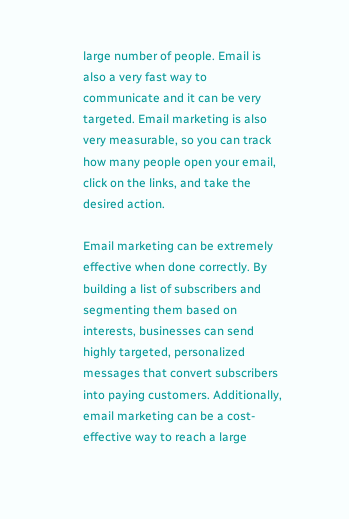large number of people. Email is also a very fast way to communicate and it can be very targeted. Email marketing is also very measurable, so you can track how many people open your email, click on the links, and take the desired action.

Email marketing can be extremely effective when done correctly. By building a list of subscribers and segmenting them based on interests, businesses can send highly targeted, personalized messages that convert subscribers into paying customers. Additionally, email marketing can be a cost-effective way to reach a large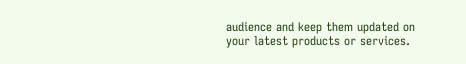audience and keep them updated on your latest products or services.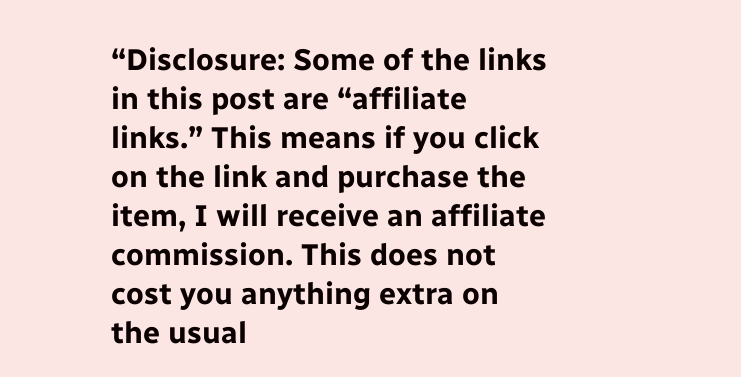“Disclosure: Some of the links in this post are “affiliate links.” This means if you click on the link and purchase the item, I will receive an affiliate commission. This does not cost you anything extra on the usual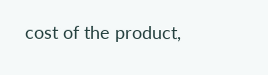cost of the product,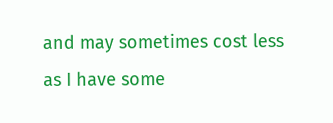and may sometimes cost less as I have some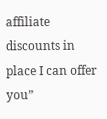affiliate discounts in place I can offer you”